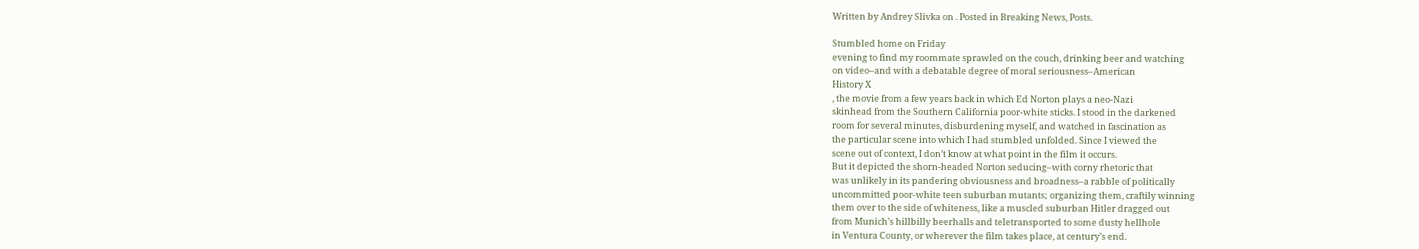Written by Andrey Slivka on . Posted in Breaking News, Posts.

Stumbled home on Friday
evening to find my roommate sprawled on the couch, drinking beer and watching
on video–and with a debatable degree of moral seriousness–American
History X
, the movie from a few years back in which Ed Norton plays a neo-Nazi
skinhead from the Southern California poor-white sticks. I stood in the darkened
room for several minutes, disburdening myself, and watched in fascination as
the particular scene into which I had stumbled unfolded. Since I viewed the
scene out of context, I don’t know at what point in the film it occurs.
But it depicted the shorn-headed Norton seducing–with corny rhetoric that
was unlikely in its pandering obviousness and broadness–a rabble of politically
uncommitted poor-white teen suburban mutants; organizing them, craftily winning
them over to the side of whiteness, like a muscled suburban Hitler dragged out
from Munich’s hillbilly beerhalls and teletransported to some dusty hellhole
in Ventura County, or wherever the film takes place, at century’s end.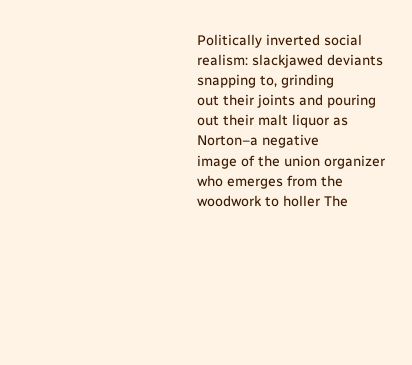Politically inverted social realism: slackjawed deviants snapping to, grinding
out their joints and pouring out their malt liquor as Norton–a negative
image of the union organizer who emerges from the woodwork to holler The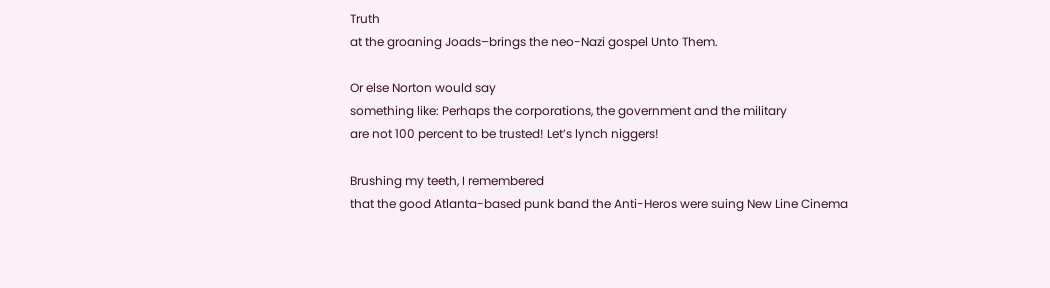Truth
at the groaning Joads–brings the neo-Nazi gospel Unto Them.

Or else Norton would say
something like: Perhaps the corporations, the government and the military
are not 100 percent to be trusted! Let’s lynch niggers!

Brushing my teeth, I remembered
that the good Atlanta-based punk band the Anti-Heros were suing New Line Cinema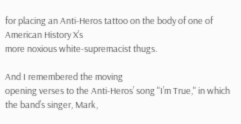for placing an Anti-Heros tattoo on the body of one of American History X’s
more noxious white-supremacist thugs.

And I remembered the moving
opening verses to the Anti-Heros’ song "I’m True," in which
the band’s singer, Mark,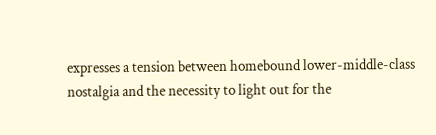expresses a tension between homebound lower-middle-class
nostalgia and the necessity to light out for the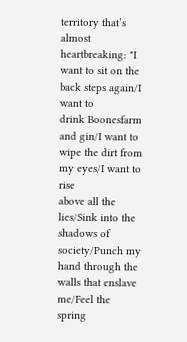territory that’s
almost heartbreaking: "I want to sit on the back steps again/I want to
drink Boonesfarm and gin/I want to wipe the dirt from my eyes/I want to rise
above all the lies/Sink into the shadows of society/Punch my hand through the
walls that enslave me/Feel the spring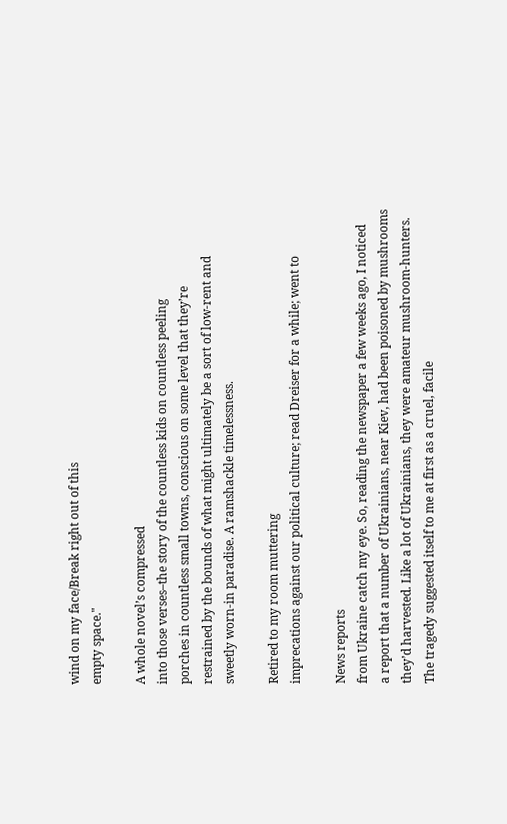wind on my face/Break right out of this
empty space."

A whole novel’s compressed
into those verses–the story of the countless kids on countless peeling
porches in countless small towns, conscious on some level that they’re
restrained by the bounds of what might ultimately be a sort of low-rent and
sweetly worn-in paradise. A ramshackle timelessness.

Retired to my room muttering
imprecations against our political culture; read Dreiser for a while; went to

News reports
from Ukraine catch my eye. So, reading the newspaper a few weeks ago, I noticed
a report that a number of Ukrainians, near Kiev, had been poisoned by mushrooms
they’d harvested. Like a lot of Ukrainians, they were amateur mushroom-hunters.
The tragedy suggested itself to me at first as a cruel, facile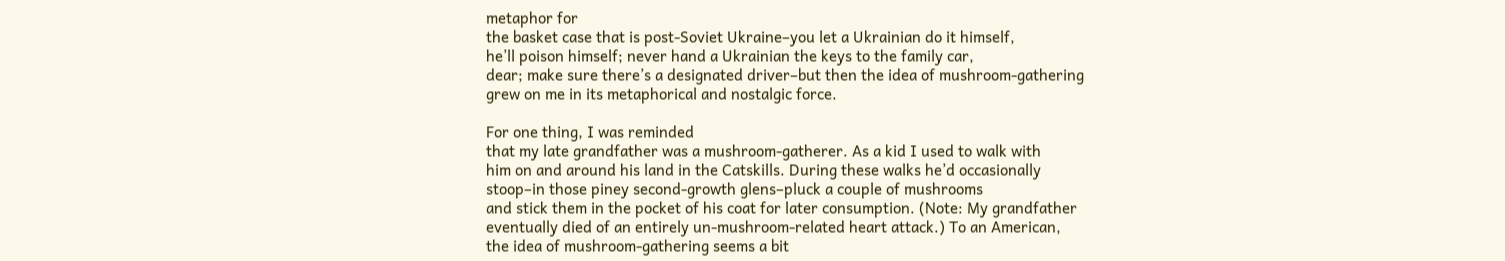metaphor for
the basket case that is post-Soviet Ukraine–you let a Ukrainian do it himself,
he’ll poison himself; never hand a Ukrainian the keys to the family car,
dear; make sure there’s a designated driver–but then the idea of mushroom-gathering
grew on me in its metaphorical and nostalgic force.

For one thing, I was reminded
that my late grandfather was a mushroom-gatherer. As a kid I used to walk with
him on and around his land in the Catskills. During these walks he’d occasionally
stoop–in those piney second-growth glens–pluck a couple of mushrooms
and stick them in the pocket of his coat for later consumption. (Note: My grandfather
eventually died of an entirely un-mushroom-related heart attack.) To an American,
the idea of mushroom-gathering seems a bit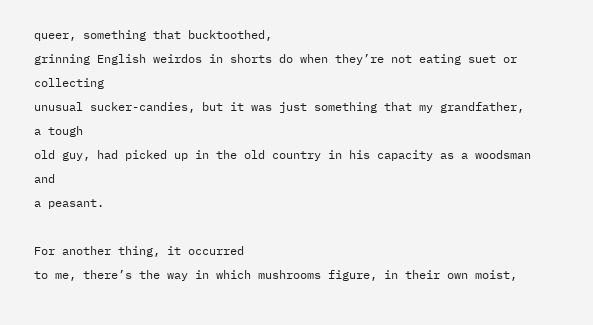queer, something that bucktoothed,
grinning English weirdos in shorts do when they’re not eating suet or collecting
unusual sucker-candies, but it was just something that my grandfather, a tough
old guy, had picked up in the old country in his capacity as a woodsman and
a peasant.

For another thing, it occurred
to me, there’s the way in which mushrooms figure, in their own moist,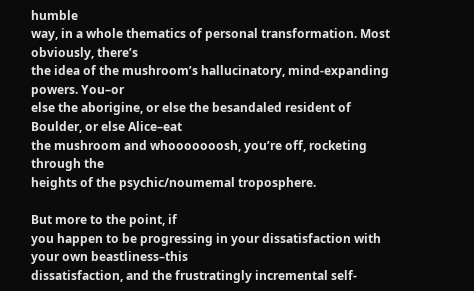humble
way, in a whole thematics of personal transformation. Most obviously, there’s
the idea of the mushroom’s hallucinatory, mind-expanding powers. You–or
else the aborigine, or else the besandaled resident of Boulder, or else Alice–eat
the mushroom and whooooooosh, you’re off, rocketing through the
heights of the psychic/noumemal troposphere.

But more to the point, if
you happen to be progressing in your dissatisfaction with your own beastliness–this
dissatisfaction, and the frustratingly incremental self-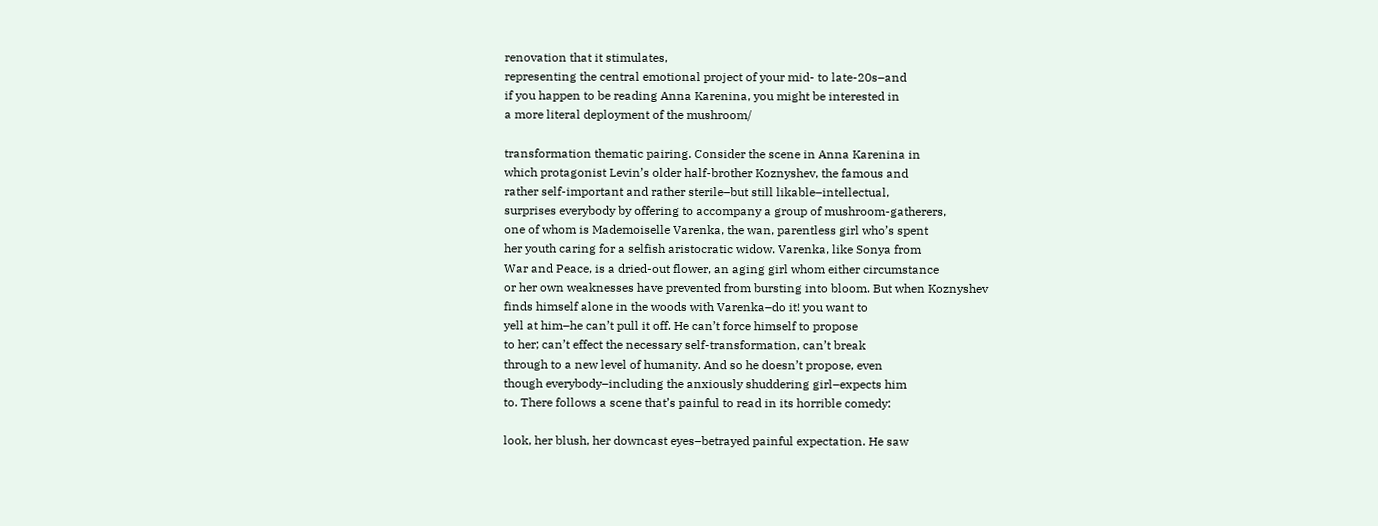renovation that it stimulates,
representing the central emotional project of your mid- to late-20s–and
if you happen to be reading Anna Karenina, you might be interested in
a more literal deployment of the mushroom/

transformation thematic pairing. Consider the scene in Anna Karenina in
which protagonist Levin’s older half-brother Koznyshev, the famous and
rather self-important and rather sterile–but still likable–intellectual,
surprises everybody by offering to accompany a group of mushroom-gatherers,
one of whom is Mademoiselle Varenka, the wan, parentless girl who’s spent
her youth caring for a selfish aristocratic widow. Varenka, like Sonya from
War and Peace, is a dried-out flower, an aging girl whom either circumstance
or her own weaknesses have prevented from bursting into bloom. But when Koznyshev
finds himself alone in the woods with Varenka–do it! you want to
yell at him–he can’t pull it off. He can’t force himself to propose
to her; can’t effect the necessary self-transformation, can’t break
through to a new level of humanity. And so he doesn’t propose, even
though everybody–including the anxiously shuddering girl–expects him
to. There follows a scene that’s painful to read in its horrible comedy:

look, her blush, her downcast eyes–betrayed painful expectation. He saw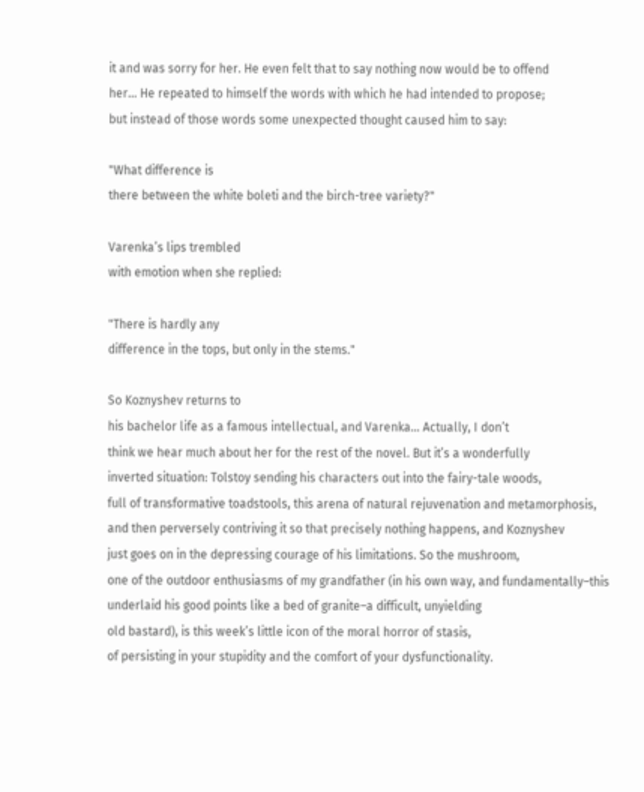it and was sorry for her. He even felt that to say nothing now would be to offend
her… He repeated to himself the words with which he had intended to propose;
but instead of those words some unexpected thought caused him to say:

"What difference is
there between the white boleti and the birch-tree variety?"

Varenka’s lips trembled
with emotion when she replied:

"There is hardly any
difference in the tops, but only in the stems."

So Koznyshev returns to
his bachelor life as a famous intellectual, and Varenka… Actually, I don’t
think we hear much about her for the rest of the novel. But it’s a wonderfully
inverted situation: Tolstoy sending his characters out into the fairy-tale woods,
full of transformative toadstools, this arena of natural rejuvenation and metamorphosis,
and then perversely contriving it so that precisely nothing happens, and Koznyshev
just goes on in the depressing courage of his limitations. So the mushroom,
one of the outdoor enthusiasms of my grandfather (in his own way, and fundamentally–this
underlaid his good points like a bed of granite–a difficult, unyielding
old bastard), is this week’s little icon of the moral horror of stasis,
of persisting in your stupidity and the comfort of your dysfunctionality.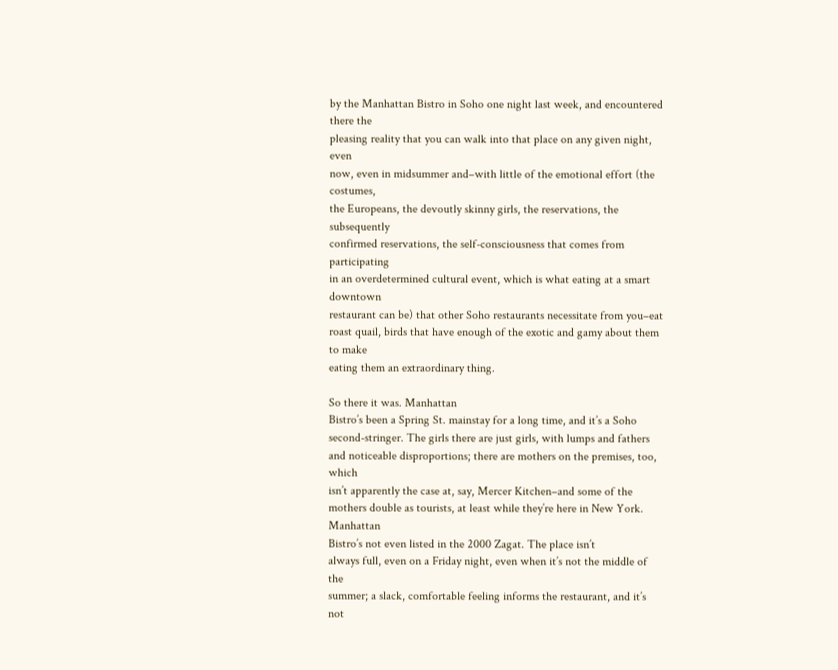by the Manhattan Bistro in Soho one night last week, and encountered there the
pleasing reality that you can walk into that place on any given night, even
now, even in midsummer and–with little of the emotional effort (the costumes,
the Europeans, the devoutly skinny girls, the reservations, the subsequently
confirmed reservations, the self-consciousness that comes from participating
in an overdetermined cultural event, which is what eating at a smart downtown
restaurant can be) that other Soho restaurants necessitate from you–eat
roast quail, birds that have enough of the exotic and gamy about them to make
eating them an extraordinary thing.

So there it was. Manhattan
Bistro’s been a Spring St. mainstay for a long time, and it’s a Soho
second-stringer. The girls there are just girls, with lumps and fathers
and noticeable disproportions; there are mothers on the premises, too, which
isn’t apparently the case at, say, Mercer Kitchen–and some of the
mothers double as tourists, at least while they’re here in New York. Manhattan
Bistro’s not even listed in the 2000 Zagat. The place isn’t
always full, even on a Friday night, even when it’s not the middle of the
summer; a slack, comfortable feeling informs the restaurant, and it’s not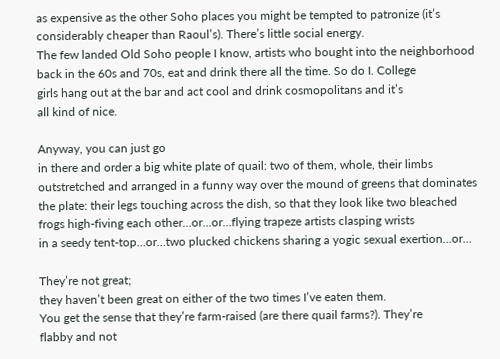as expensive as the other Soho places you might be tempted to patronize (it’s
considerably cheaper than Raoul’s). There’s little social energy.
The few landed Old Soho people I know, artists who bought into the neighborhood
back in the 60s and 70s, eat and drink there all the time. So do I. College
girls hang out at the bar and act cool and drink cosmopolitans and it’s
all kind of nice.

Anyway, you can just go
in there and order a big white plate of quail: two of them, whole, their limbs
outstretched and arranged in a funny way over the mound of greens that dominates
the plate: their legs touching across the dish, so that they look like two bleached
frogs high-fiving each other…or…or…flying trapeze artists clasping wrists
in a seedy tent-top…or…two plucked chickens sharing a yogic sexual exertion…or…

They’re not great;
they haven’t been great on either of the two times I’ve eaten them.
You get the sense that they’re farm-raised (are there quail farms?). They’re
flabby and not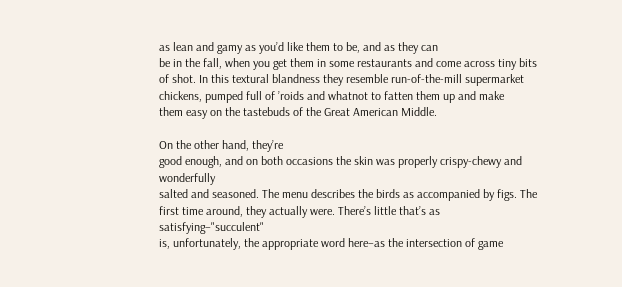as lean and gamy as you’d like them to be, and as they can
be in the fall, when you get them in some restaurants and come across tiny bits
of shot. In this textural blandness they resemble run-of-the-mill supermarket
chickens, pumped full of ’roids and whatnot to fatten them up and make
them easy on the tastebuds of the Great American Middle.

On the other hand, they’re
good enough, and on both occasions the skin was properly crispy-chewy and wonderfully
salted and seasoned. The menu describes the birds as accompanied by figs. The
first time around, they actually were. There’s little that’s as satisfying–"succulent"
is, unfortunately, the appropriate word here–as the intersection of game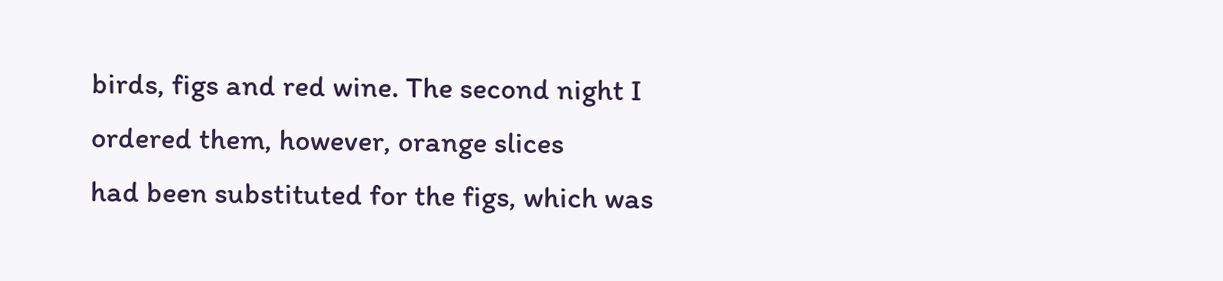birds, figs and red wine. The second night I ordered them, however, orange slices
had been substituted for the figs, which was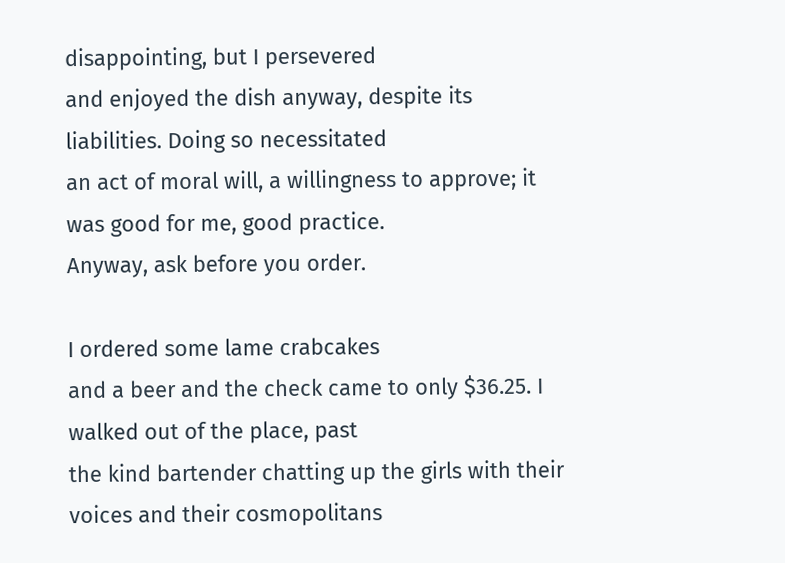disappointing, but I persevered
and enjoyed the dish anyway, despite its liabilities. Doing so necessitated
an act of moral will, a willingness to approve; it was good for me, good practice.
Anyway, ask before you order.

I ordered some lame crabcakes
and a beer and the check came to only $36.25. I walked out of the place, past
the kind bartender chatting up the girls with their voices and their cosmopolitans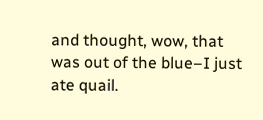and thought, wow, that was out of the blue–I just ate quail.